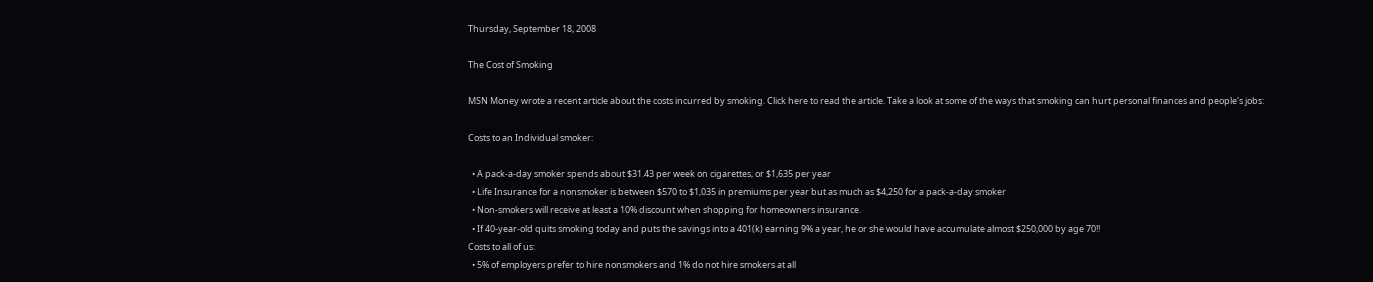Thursday, September 18, 2008

The Cost of Smoking

MSN Money wrote a recent article about the costs incurred by smoking. Click here to read the article. Take a look at some of the ways that smoking can hurt personal finances and people's jobs:

Costs to an Individual smoker:

  • A pack-a-day smoker spends about $31.43 per week on cigarettes, or $1,635 per year
  • Life Insurance for a nonsmoker is between $570 to $1,035 in premiums per year but as much as $4,250 for a pack-a-day smoker
  • Non-smokers will receive at least a 10% discount when shopping for homeowners insurance.
  • If 40-year-old quits smoking today and puts the savings into a 401(k) earning 9% a year, he or she would have accumulate almost $250,000 by age 70!!
Costs to all of us:
  • 5% of employers prefer to hire nonsmokers and 1% do not hire smokers at all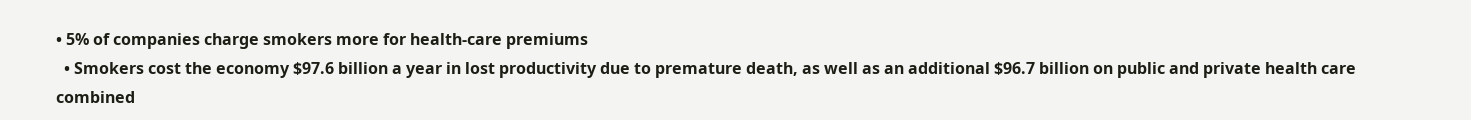• 5% of companies charge smokers more for health-care premiums
  • Smokers cost the economy $97.6 billion a year in lost productivity due to premature death, as well as an additional $96.7 billion on public and private health care combined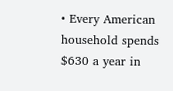• Every American household spends $630 a year in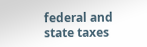federal and state taxes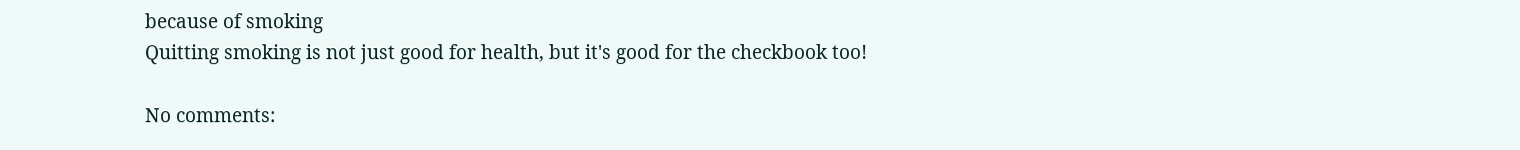because of smoking
Quitting smoking is not just good for health, but it's good for the checkbook too!

No comments: